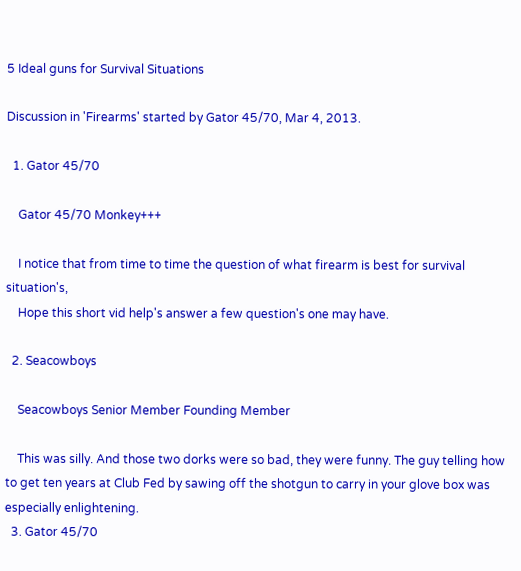5 Ideal guns for Survival Situations

Discussion in 'Firearms' started by Gator 45/70, Mar 4, 2013.

  1. Gator 45/70

    Gator 45/70 Monkey+++

    I notice that from time to time the question of what firearm is best for survival situation's,
    Hope this short vid help's answer a few question's one may have.

  2. Seacowboys

    Seacowboys Senior Member Founding Member

    This was silly. And those two dorks were so bad, they were funny. The guy telling how to get ten years at Club Fed by sawing off the shotgun to carry in your glove box was especially enlightening.
  3. Gator 45/70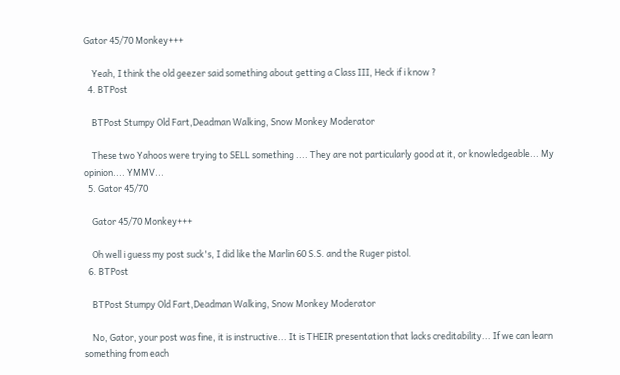Gator 45/70 Monkey+++

    Yeah, I think the old geezer said something about getting a Class III, Heck if i know ?
  4. BTPost

    BTPost Stumpy Old Fart,Deadman Walking, Snow Monkey Moderator

    These two Yahoos were trying to SELL something .... They are not particularly good at it, or knowledgeable... My opinion.... YMMV...
  5. Gator 45/70

    Gator 45/70 Monkey+++

    Oh well i guess my post suck's, I did like the Marlin 60 S.S. and the Ruger pistol.
  6. BTPost

    BTPost Stumpy Old Fart,Deadman Walking, Snow Monkey Moderator

    No, Gator, your post was fine, it is instructive... It is THEIR presentation that lacks creditability... If we can learn something from each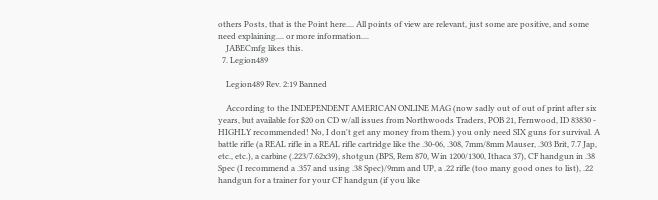others Posts, that is the Point here.... All points of view are relevant, just some are positive, and some need explaining.... or more information....
    JABECmfg likes this.
  7. Legion489

    Legion489 Rev. 2:19 Banned

    According to the INDEPENDENT AMERICAN ONLINE MAG (now sadly out of out of print after six years, but available for $20 on CD w/all issues from Northwoods Traders, POB 21, Fernwood, ID 83830 - HIGHLY recommended! No, I don't get any money from them.) you only need SIX guns for survival. A battle rifle (a REAL rifle in a REAL rifle cartridge like the .30-06, .308, 7mm/8mm Mauser, .303 Brit, 7.7 Jap, etc., etc.), a carbine (.223/7.62x39), shotgun (BPS, Rem 870, Win 1200/1300, Ithaca 37), CF handgun in .38 Spec (I recommend a .357 and using .38 Spec)/9mm and UP, a .22 rifle (too many good ones to list), .22 handgun for a trainer for your CF handgun (if you like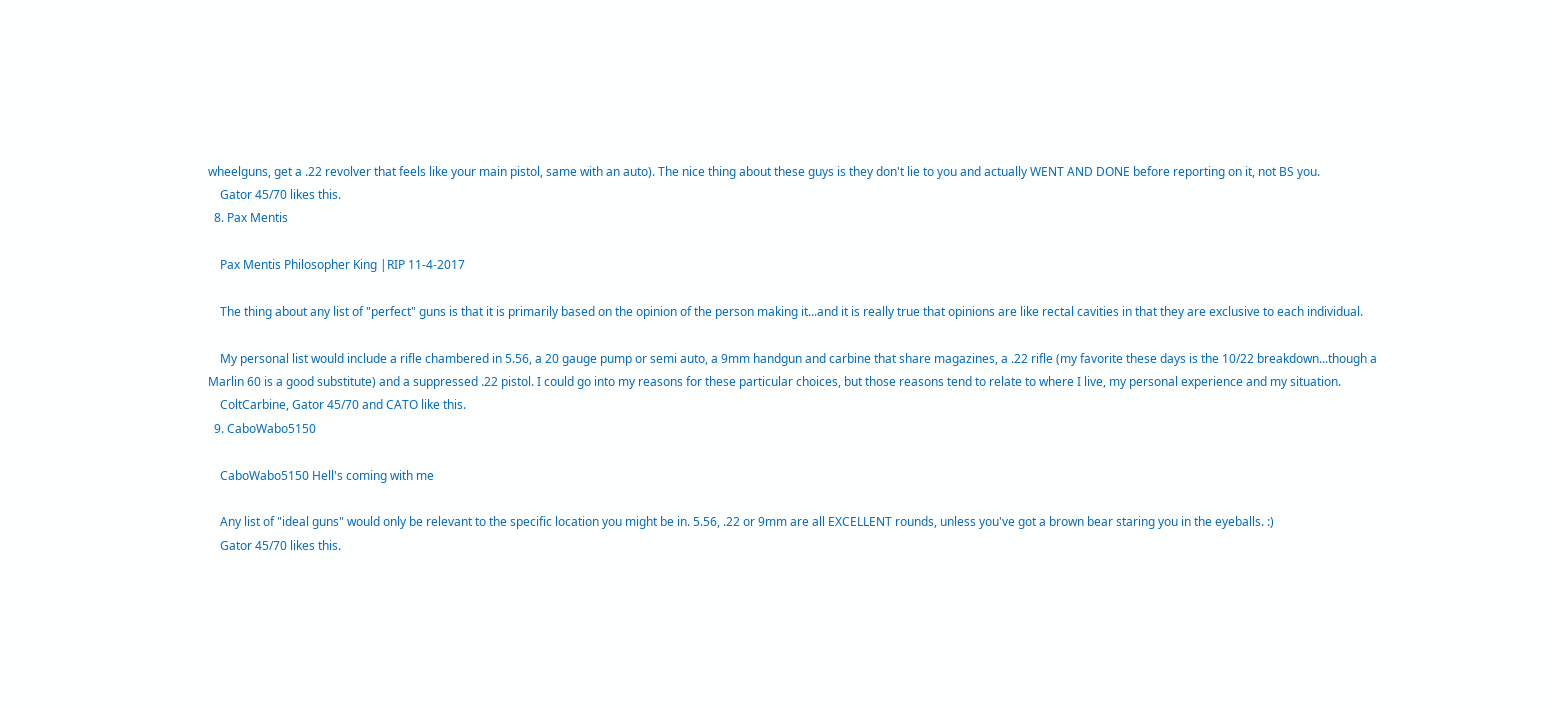wheelguns, get a .22 revolver that feels like your main pistol, same with an auto). The nice thing about these guys is they don't lie to you and actually WENT AND DONE before reporting on it, not BS you.
    Gator 45/70 likes this.
  8. Pax Mentis

    Pax Mentis Philosopher King |RIP 11-4-2017

    The thing about any list of "perfect" guns is that it is primarily based on the opinion of the person making it...and it is really true that opinions are like rectal cavities in that they are exclusive to each individual.

    My personal list would include a rifle chambered in 5.56, a 20 gauge pump or semi auto, a 9mm handgun and carbine that share magazines, a .22 rifle (my favorite these days is the 10/22 breakdown...though a Marlin 60 is a good substitute) and a suppressed .22 pistol. I could go into my reasons for these particular choices, but those reasons tend to relate to where I live, my personal experience and my situation.
    ColtCarbine, Gator 45/70 and CATO like this.
  9. CaboWabo5150

    CaboWabo5150 Hell's coming with me

    Any list of "ideal guns" would only be relevant to the specific location you might be in. 5.56, .22 or 9mm are all EXCELLENT rounds, unless you've got a brown bear staring you in the eyeballs. :)
    Gator 45/70 likes this.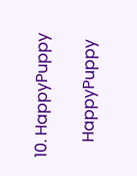10. HappyPuppy

    HappyPuppy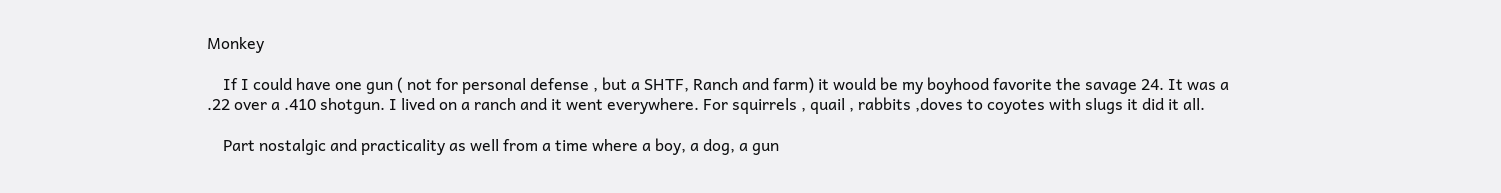Monkey

    If I could have one gun ( not for personal defense , but a SHTF, Ranch and farm) it would be my boyhood favorite the savage 24. It was a .22 over a .410 shotgun. I lived on a ranch and it went everywhere. For squirrels , quail , rabbits ,doves to coyotes with slugs it did it all.

    Part nostalgic and practicality as well from a time where a boy, a dog, a gun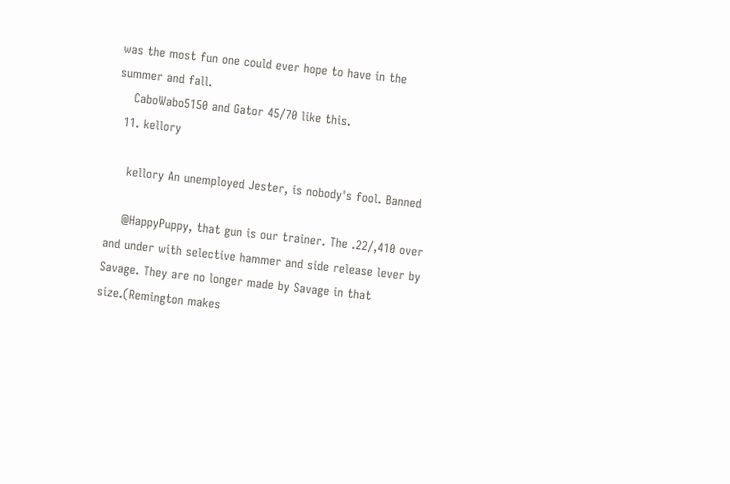was the most fun one could ever hope to have in the summer and fall.
    CaboWabo5150 and Gator 45/70 like this.
  11. kellory

    kellory An unemployed Jester, is nobody's fool. Banned

    @HappyPuppy, that gun is our trainer. The .22/,410 over and under with selective hammer and side release lever by Savage. They are no longer made by Savage in that size.(Remington makes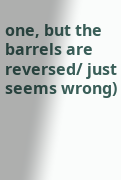one, but the barrels are reversed/ just seems wrong)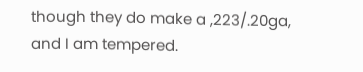though they do make a ,223/.20ga, and I am tempered.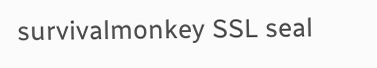survivalmonkey SSL seal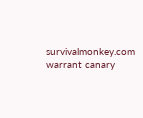survivalmonkey.com warrant canary